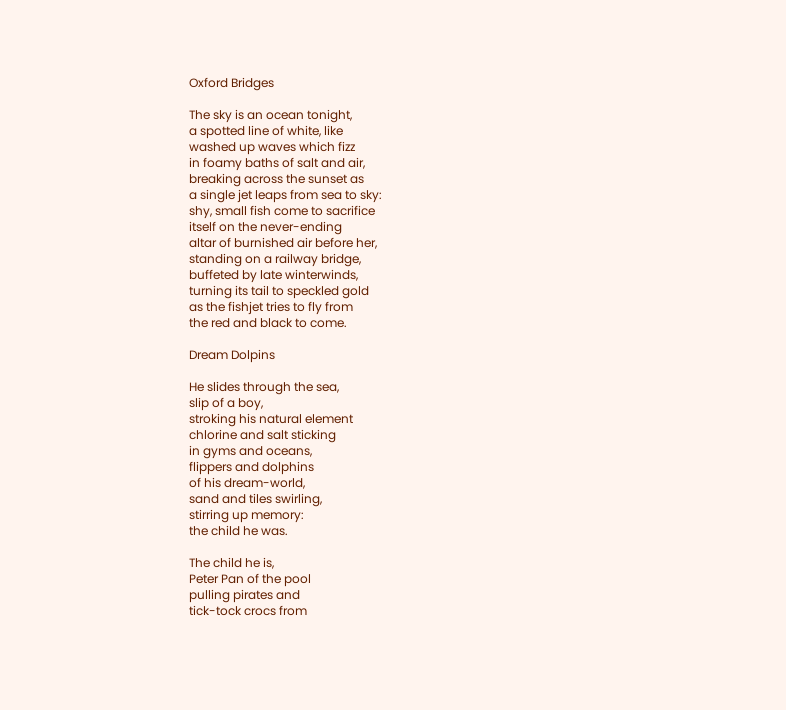Oxford Bridges

The sky is an ocean tonight,
a spotted line of white, like
washed up waves which fizz
in foamy baths of salt and air,
breaking across the sunset as
a single jet leaps from sea to sky:
shy, small fish come to sacrifice
itself on the never-ending
altar of burnished air before her,
standing on a railway bridge,
buffeted by late winterwinds,
turning its tail to speckled gold
as the fishjet tries to fly from
the red and black to come.

Dream Dolpins

He slides through the sea,
slip of a boy,
stroking his natural element
chlorine and salt sticking
in gyms and oceans,
flippers and dolphins
of his dream-world,
sand and tiles swirling,
stirring up memory:
the child he was.

The child he is,
Peter Pan of the pool
pulling pirates and
tick-tock crocs from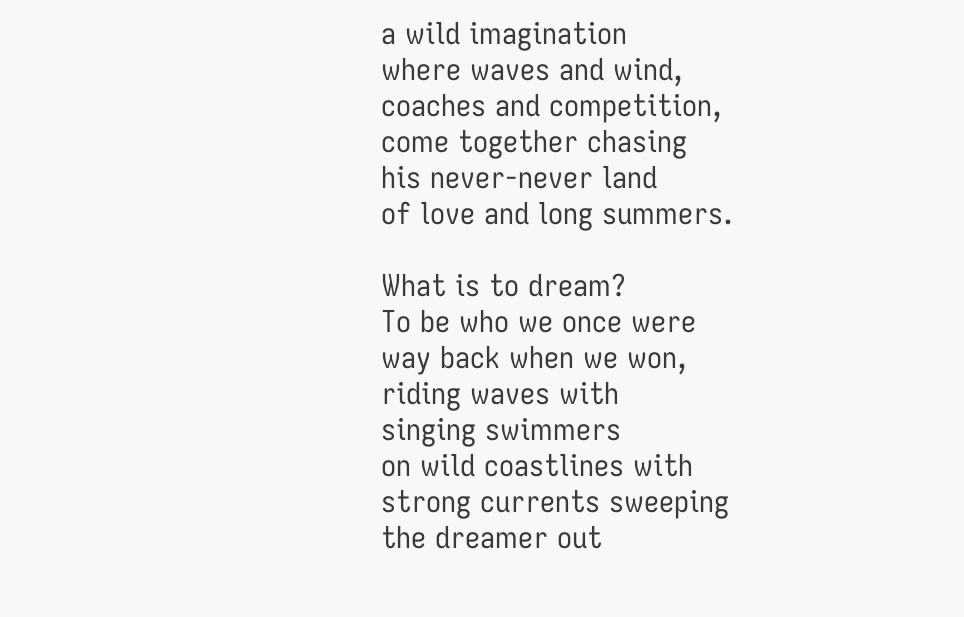a wild imagination
where waves and wind,
coaches and competition,
come together chasing
his never-never land
of love and long summers.

What is to dream?
To be who we once were
way back when we won,
riding waves with
singing swimmers
on wild coastlines with
strong currents sweeping
the dreamer out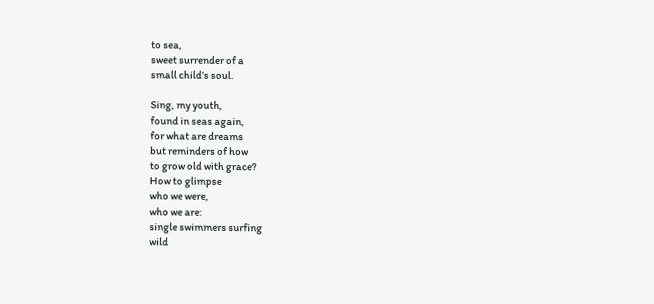to sea,
sweet surrender of a
small child’s soul.

Sing, my youth,
found in seas again,
for what are dreams
but reminders of how
to grow old with grace?
How to glimpse
who we were,
who we are:
single swimmers surfing
wild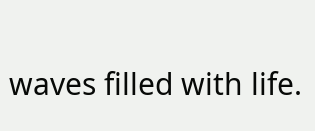waves filled with life.